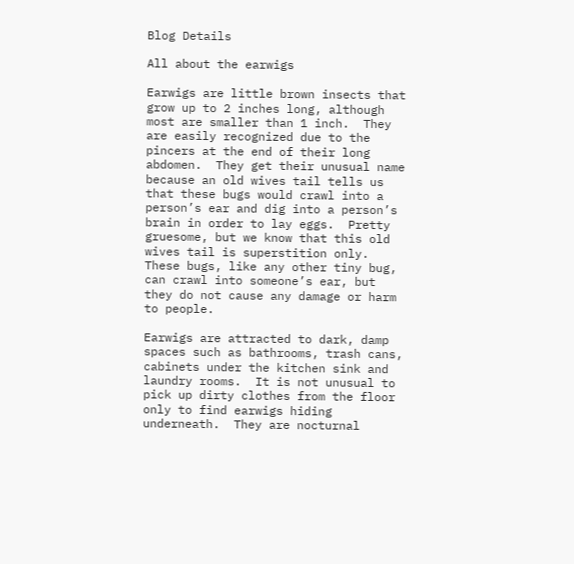Blog Details

All about the earwigs

Earwigs are little brown insects that grow up to 2 inches long, although most are smaller than 1 inch.  They are easily recognized due to the pincers at the end of their long abdomen.  They get their unusual name because an old wives tail tells us that these bugs would crawl into a person’s ear and dig into a person’s brain in order to lay eggs.  Pretty gruesome, but we know that this old wives tail is superstition only.  These bugs, like any other tiny bug, can crawl into someone’s ear, but they do not cause any damage or harm to people.

Earwigs are attracted to dark, damp spaces such as bathrooms, trash cans, cabinets under the kitchen sink and laundry rooms.  It is not unusual to pick up dirty clothes from the floor only to find earwigs hiding underneath.  They are nocturnal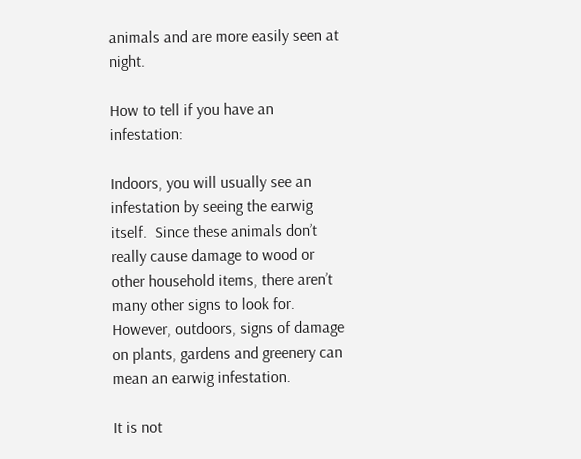animals and are more easily seen at night.

How to tell if you have an infestation:

Indoors, you will usually see an infestation by seeing the earwig itself.  Since these animals don’t really cause damage to wood or other household items, there aren’t many other signs to look for.  However, outdoors, signs of damage on plants, gardens and greenery can mean an earwig infestation.

It is not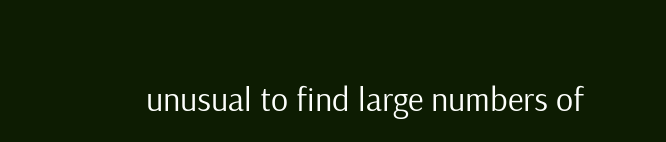unusual to find large numbers of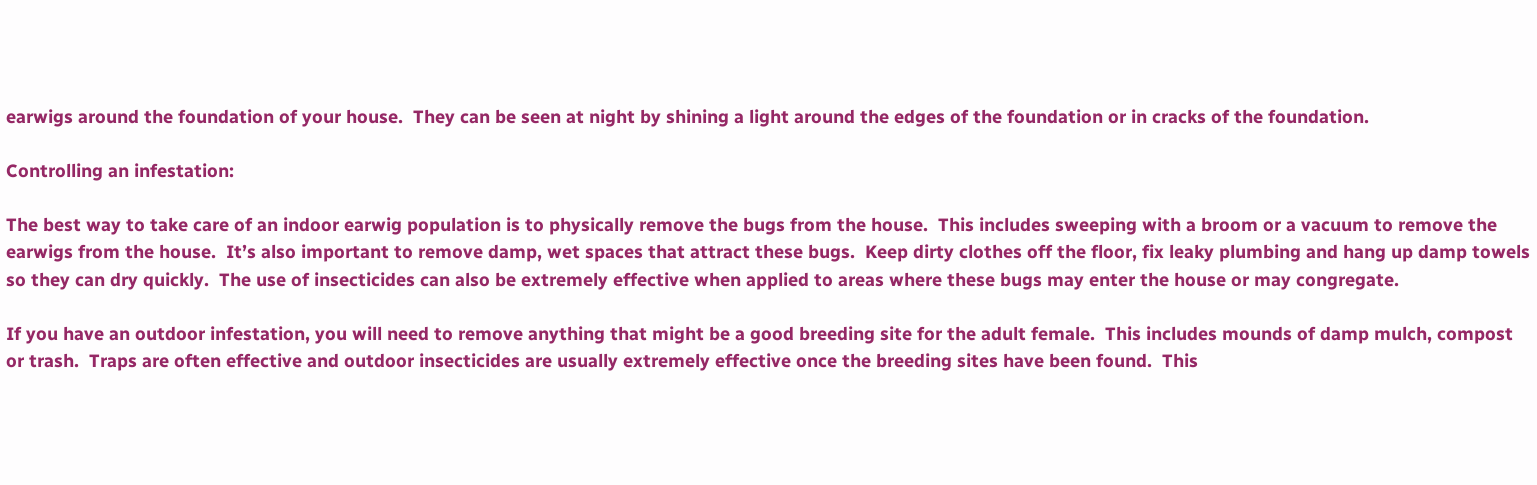earwigs around the foundation of your house.  They can be seen at night by shining a light around the edges of the foundation or in cracks of the foundation.

Controlling an infestation:

The best way to take care of an indoor earwig population is to physically remove the bugs from the house.  This includes sweeping with a broom or a vacuum to remove the earwigs from the house.  It’s also important to remove damp, wet spaces that attract these bugs.  Keep dirty clothes off the floor, fix leaky plumbing and hang up damp towels so they can dry quickly.  The use of insecticides can also be extremely effective when applied to areas where these bugs may enter the house or may congregate.

If you have an outdoor infestation, you will need to remove anything that might be a good breeding site for the adult female.  This includes mounds of damp mulch, compost or trash.  Traps are often effective and outdoor insecticides are usually extremely effective once the breeding sites have been found.  This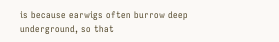is because earwigs often burrow deep underground, so that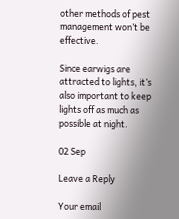other methods of pest management won’t be effective.

Since earwigs are attracted to lights, it’s also important to keep lights off as much as possible at night.

02 Sep

Leave a Reply

Your email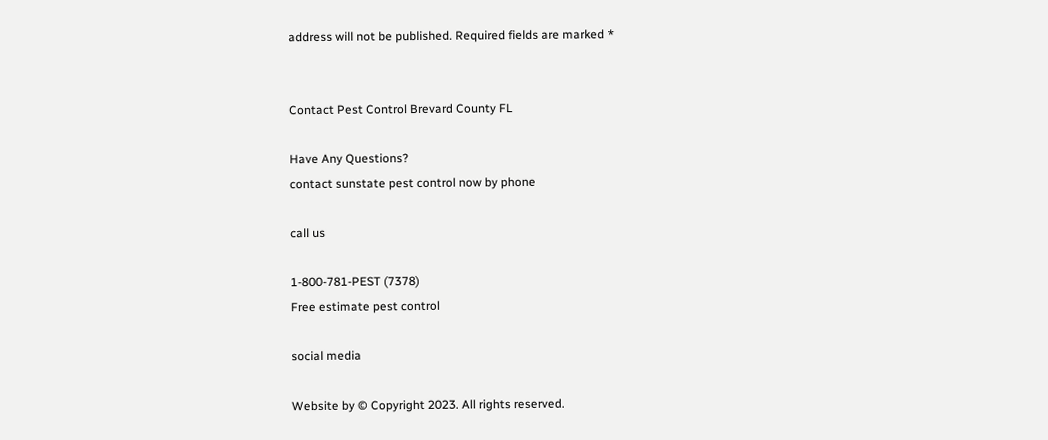address will not be published. Required fields are marked *


Contact Pest Control Brevard County FL

Have Any Questions?
contact sunstate pest control now by phone

call us

1-800-781-PEST (7378)
Free estimate pest control

social media

Website by © Copyright 2023. All rights reserved.